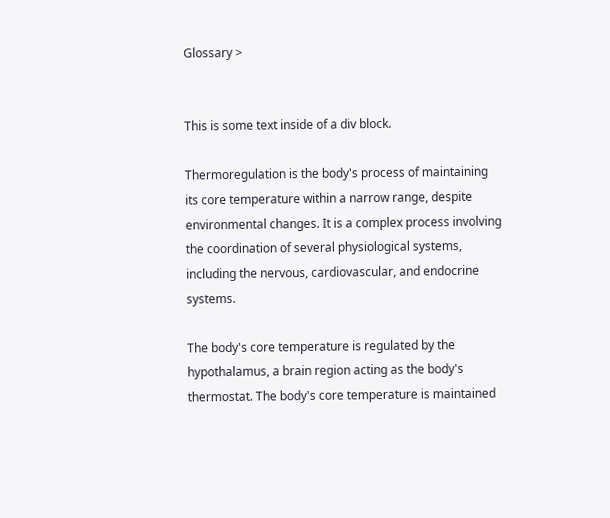Glossary >


This is some text inside of a div block.

Thermoregulation is the body's process of maintaining its core temperature within a narrow range, despite environmental changes. It is a complex process involving the coordination of several physiological systems, including the nervous, cardiovascular, and endocrine systems.

The body's core temperature is regulated by the hypothalamus, a brain region acting as the body's thermostat. The body's core temperature is maintained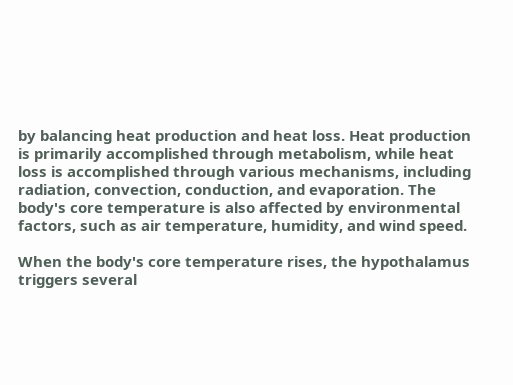by balancing heat production and heat loss. Heat production is primarily accomplished through metabolism, while heat loss is accomplished through various mechanisms, including radiation, convection, conduction, and evaporation. The body's core temperature is also affected by environmental factors, such as air temperature, humidity, and wind speed.

When the body's core temperature rises, the hypothalamus triggers several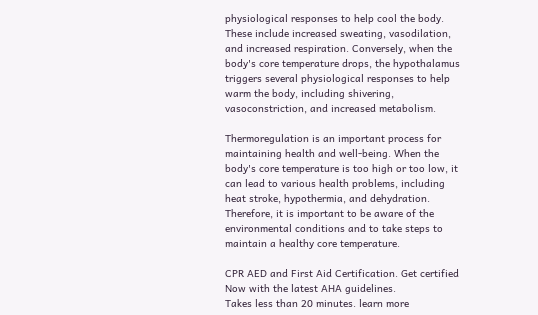physiological responses to help cool the body. These include increased sweating, vasodilation, and increased respiration. Conversely, when the body's core temperature drops, the hypothalamus triggers several physiological responses to help warm the body, including shivering, vasoconstriction, and increased metabolism.

Thermoregulation is an important process for maintaining health and well-being. When the body's core temperature is too high or too low, it can lead to various health problems, including heat stroke, hypothermia, and dehydration. Therefore, it is important to be aware of the environmental conditions and to take steps to maintain a healthy core temperature.

CPR AED and First Aid Certification. Get certified Now with the latest AHA guidelines.
Takes less than 20 minutes. learn more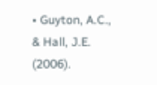• Guyton, A.C., & Hall, J.E. (2006).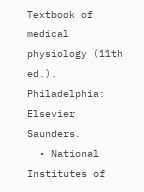Textbook of medical physiology (11th ed.). Philadelphia: Elsevier Saunders.
  • National Institutes of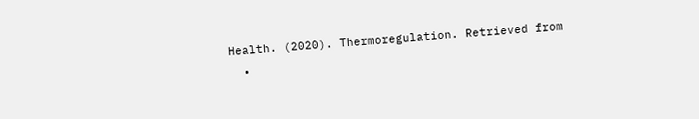Health. (2020). Thermoregulation. Retrieved from
  •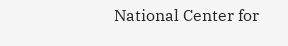National Center for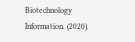Biotechnology Information. (2020).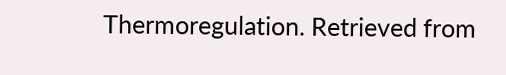Thermoregulation. Retrieved from